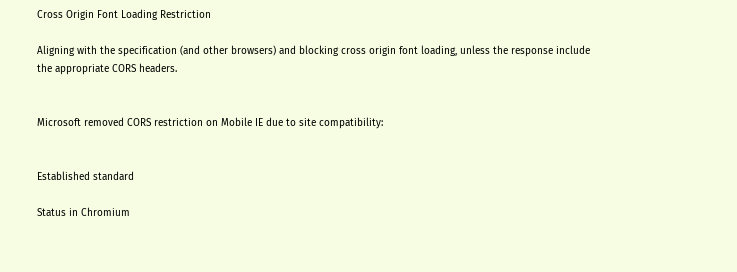Cross Origin Font Loading Restriction

Aligning with the specification (and other browsers) and blocking cross origin font loading, unless the response include the appropriate CORS headers.


Microsoft removed CORS restriction on Mobile IE due to site compatibility:


Established standard

Status in Chromium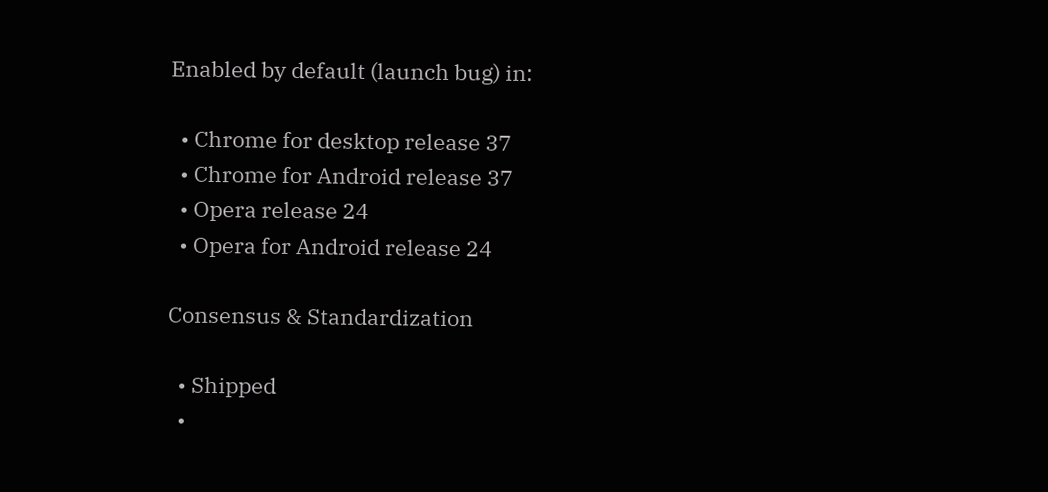Enabled by default (launch bug) in:

  • Chrome for desktop release 37
  • Chrome for Android release 37
  • Opera release 24
  • Opera for Android release 24

Consensus & Standardization

  • Shipped
  •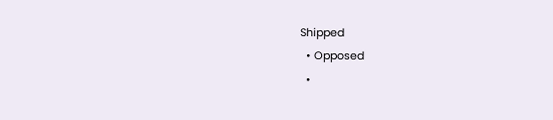Shipped
  • Opposed
  •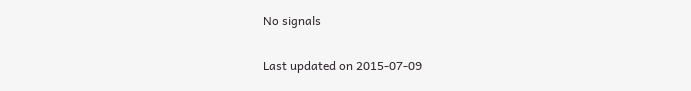No signals


Last updated on 2015-07-09